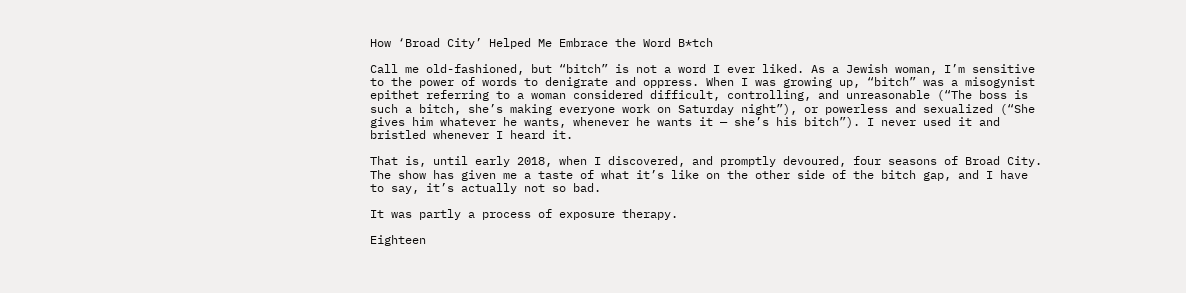How ‘Broad City’ Helped Me Embrace the Word B*tch

Call me old-fashioned, but “bitch” is not a word I ever liked. As a Jewish woman, I’m sensitive to the power of words to denigrate and oppress. When I was growing up, “bitch” was a misogynist epithet referring to a woman considered difficult, controlling, and unreasonable (“The boss is such a bitch, she’s making everyone work on Saturday night”), or powerless and sexualized (“She gives him whatever he wants, whenever he wants it — she’s his bitch”). I never used it and bristled whenever I heard it.

That is, until early 2018, when I discovered, and promptly devoured, four seasons of Broad City. The show has given me a taste of what it’s like on the other side of the bitch gap, and I have to say, it’s actually not so bad.

It was partly a process of exposure therapy.

Eighteen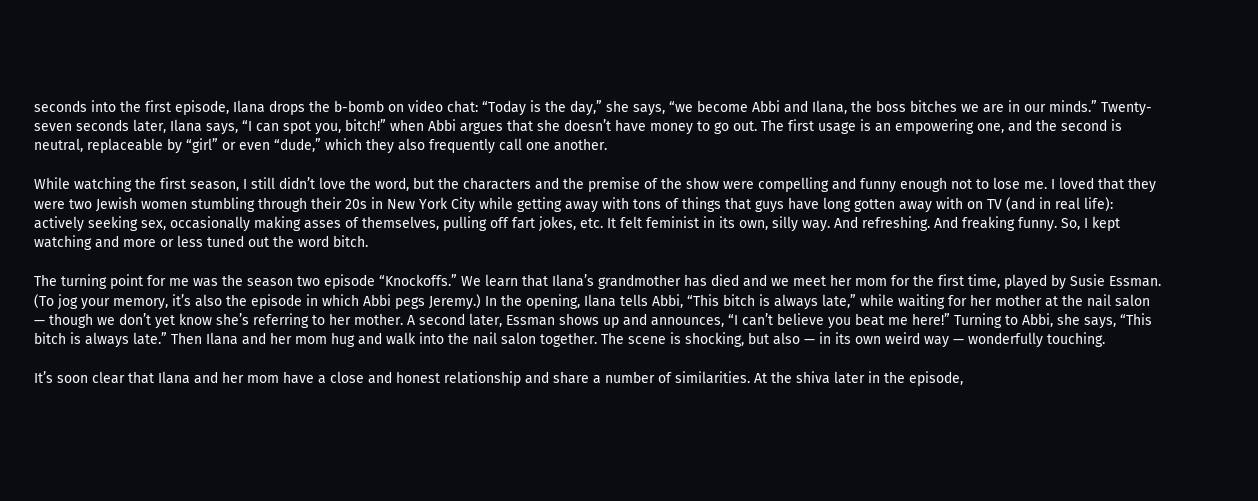seconds into the first episode, Ilana drops the b-bomb on video chat: “Today is the day,” she says, “we become Abbi and Ilana, the boss bitches we are in our minds.” Twenty-seven seconds later, Ilana says, “I can spot you, bitch!” when Abbi argues that she doesn’t have money to go out. The first usage is an empowering one, and the second is neutral, replaceable by “girl” or even “dude,” which they also frequently call one another.

While watching the first season, I still didn’t love the word, but the characters and the premise of the show were compelling and funny enough not to lose me. I loved that they were two Jewish women stumbling through their 20s in New York City while getting away with tons of things that guys have long gotten away with on TV (and in real life): actively seeking sex, occasionally making asses of themselves, pulling off fart jokes, etc. It felt feminist in its own, silly way. And refreshing. And freaking funny. So, I kept watching and more or less tuned out the word bitch.

The turning point for me was the season two episode “Knockoffs.” We learn that Ilana’s grandmother has died and we meet her mom for the first time, played by Susie Essman. (To jog your memory, it’s also the episode in which Abbi pegs Jeremy.) In the opening, Ilana tells Abbi, “This bitch is always late,” while waiting for her mother at the nail salon — though we don’t yet know she’s referring to her mother. A second later, Essman shows up and announces, “I can’t believe you beat me here!” Turning to Abbi, she says, “This bitch is always late.” Then Ilana and her mom hug and walk into the nail salon together. The scene is shocking, but also — in its own weird way — wonderfully touching.

It’s soon clear that Ilana and her mom have a close and honest relationship and share a number of similarities. At the shiva later in the episode,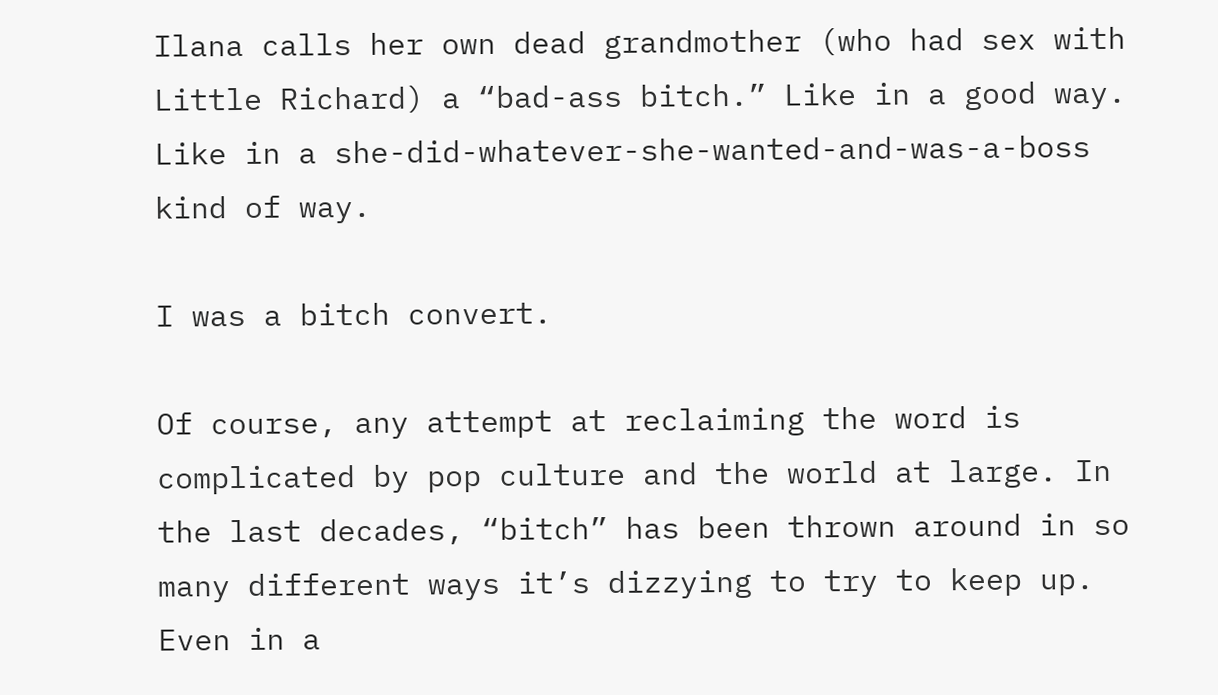Ilana calls her own dead grandmother (who had sex with Little Richard) a “bad-ass bitch.” Like in a good way. Like in a she-did-whatever-she-wanted-and-was-a-boss kind of way.

I was a bitch convert.

Of course, any attempt at reclaiming the word is complicated by pop culture and the world at large. In the last decades, “bitch” has been thrown around in so many different ways it’s dizzying to try to keep up. Even in a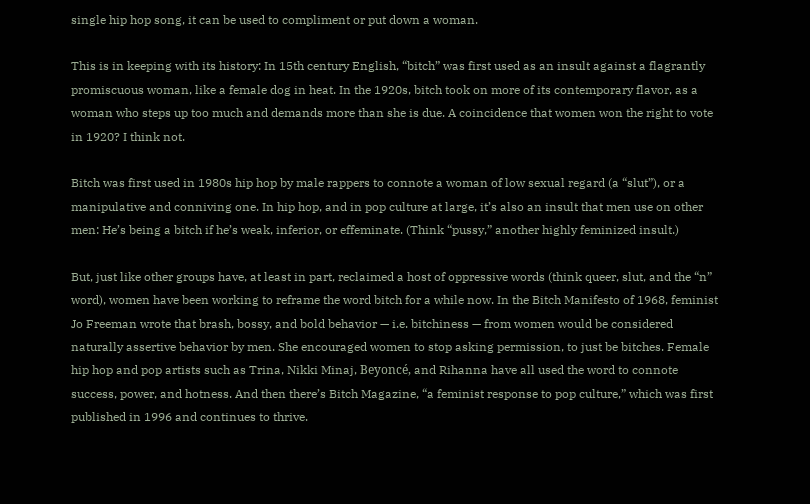single hip hop song, it can be used to compliment or put down a woman.

This is in keeping with its history: In 15th century English, “bitch” was first used as an insult against a flagrantly promiscuous woman, like a female dog in heat. In the 1920s, bitch took on more of its contemporary flavor, as a woman who steps up too much and demands more than she is due. A coincidence that women won the right to vote in 1920? I think not.

Bitch was first used in 1980s hip hop by male rappers to connote a woman of low sexual regard (a “slut”), or a manipulative and conniving one. In hip hop, and in pop culture at large, it’s also an insult that men use on other men: He’s being a bitch if he’s weak, inferior, or effeminate. (Think “pussy,” another highly feminized insult.)

But, just like other groups have, at least in part, reclaimed a host of oppressive words (think queer, slut, and the “n” word), women have been working to reframe the word bitch for a while now. In the Bitch Manifesto of 1968, feminist Jo Freeman wrote that brash, bossy, and bold behavior — i.e. bitchiness — from women would be considered naturally assertive behavior by men. She encouraged women to stop asking permission, to just be bitches. Female hip hop and pop artists such as Trina, Nikki Minaj, Beyoncé, and Rihanna have all used the word to connote success, power, and hotness. And then there’s Bitch Magazine, “a feminist response to pop culture,” which was first published in 1996 and continues to thrive.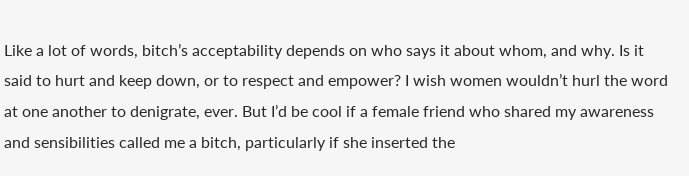Like a lot of words, bitch’s acceptability depends on who says it about whom, and why. Is it said to hurt and keep down, or to respect and empower? I wish women wouldn’t hurl the word at one another to denigrate, ever. But I’d be cool if a female friend who shared my awareness and sensibilities called me a bitch, particularly if she inserted the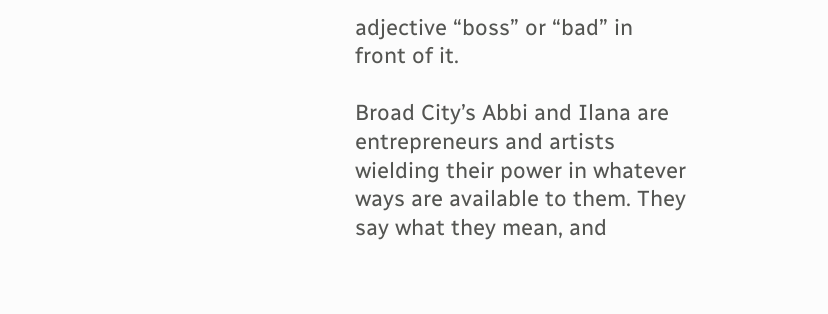adjective “boss” or “bad” in front of it.

Broad City’s Abbi and Ilana are entrepreneurs and artists wielding their power in whatever ways are available to them. They say what they mean, and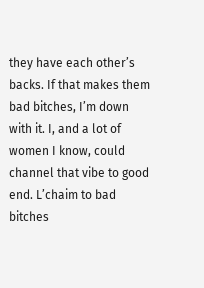they have each other’s backs. If that makes them bad bitches, I’m down with it. I, and a lot of women I know, could channel that vibe to good end. L’chaim to bad bitches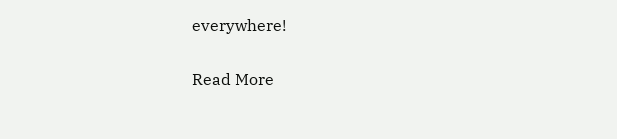everywhere!

Read More